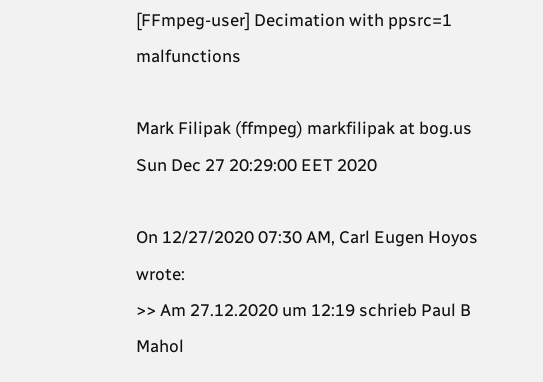[FFmpeg-user] Decimation with ppsrc=1 malfunctions

Mark Filipak (ffmpeg) markfilipak at bog.us
Sun Dec 27 20:29:00 EET 2020

On 12/27/2020 07:30 AM, Carl Eugen Hoyos wrote:
>> Am 27.12.2020 um 12:19 schrieb Paul B Mahol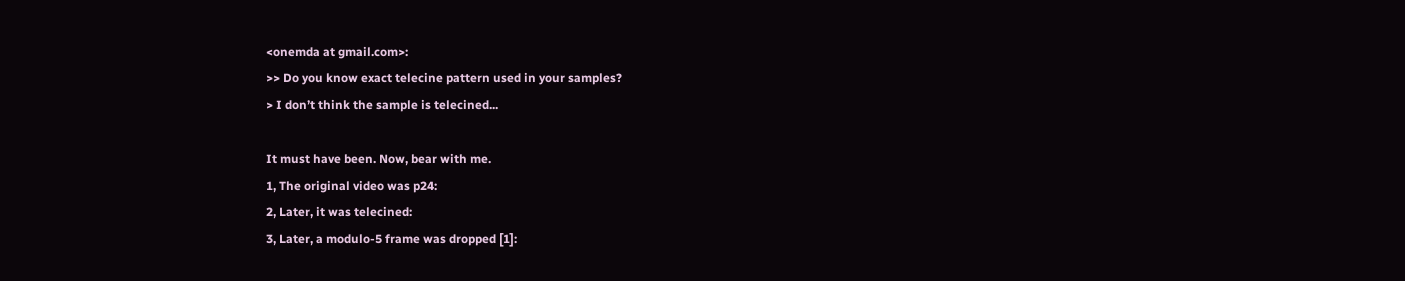<onemda at gmail.com>:
>> Do you know exact telecine pattern used in your samples?
> I don’t think the sample is telecined...

It must have been. Now, bear with me.
1, The original video was p24:
2, Later, it was telecined:
3, Later, a modulo-5 frame was dropped [1]: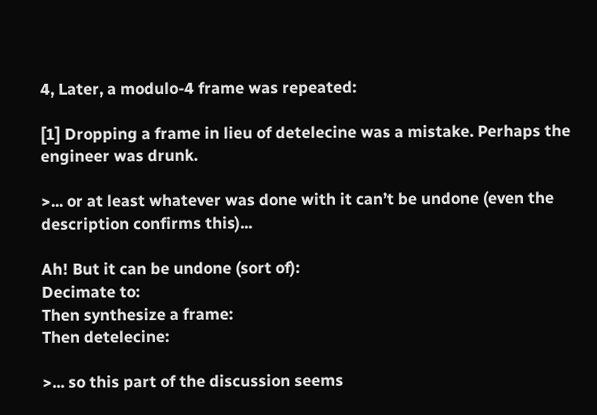4, Later, a modulo-4 frame was repeated:

[1] Dropping a frame in lieu of detelecine was a mistake. Perhaps the engineer was drunk.

>... or at least whatever was done with it can’t be undone (even the description confirms this)...

Ah! But it can be undone (sort of):
Decimate to:
Then synthesize a frame:
Then detelecine:

>... so this part of the discussion seems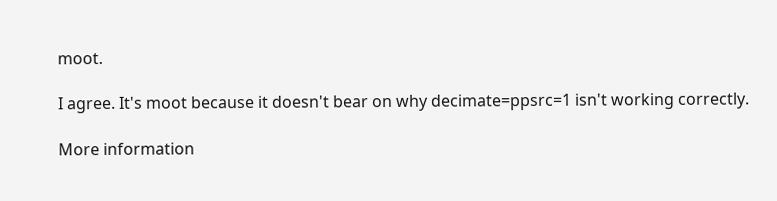moot.

I agree. It's moot because it doesn't bear on why decimate=ppsrc=1 isn't working correctly.

More information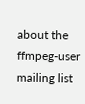about the ffmpeg-user mailing list